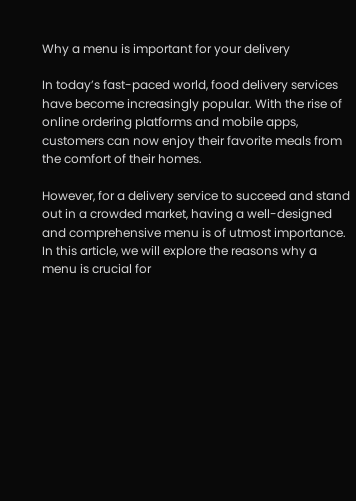Why a menu is important for your delivery

In today’s fast-paced world, food delivery services have become increasingly popular. With the rise of online ordering platforms and mobile apps, customers can now enjoy their favorite meals from the comfort of their homes.

However, for a delivery service to succeed and stand out in a crowded market, having a well-designed and comprehensive menu is of utmost importance. In this article, we will explore the reasons why a menu is crucial for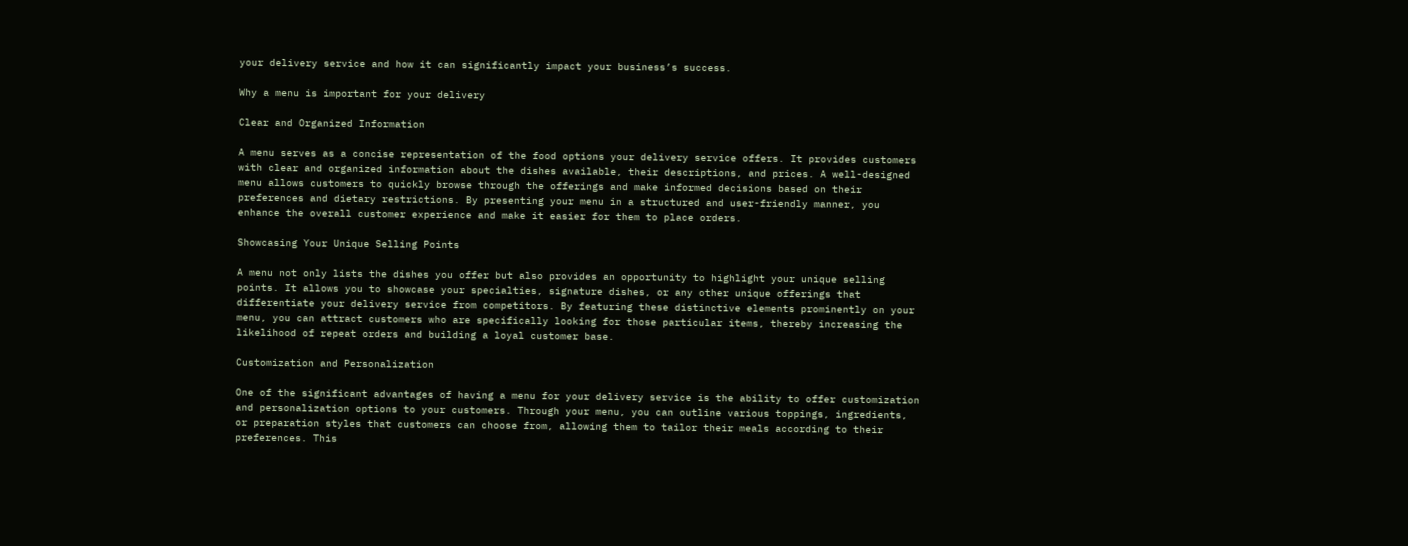your delivery service and how it can significantly impact your business’s success.

Why a menu is important for your delivery

Clear and Organized Information

A menu serves as a concise representation of the food options your delivery service offers. It provides customers with clear and organized information about the dishes available, their descriptions, and prices. A well-designed menu allows customers to quickly browse through the offerings and make informed decisions based on their preferences and dietary restrictions. By presenting your menu in a structured and user-friendly manner, you enhance the overall customer experience and make it easier for them to place orders.

Showcasing Your Unique Selling Points

A menu not only lists the dishes you offer but also provides an opportunity to highlight your unique selling points. It allows you to showcase your specialties, signature dishes, or any other unique offerings that differentiate your delivery service from competitors. By featuring these distinctive elements prominently on your menu, you can attract customers who are specifically looking for those particular items, thereby increasing the likelihood of repeat orders and building a loyal customer base.

Customization and Personalization

One of the significant advantages of having a menu for your delivery service is the ability to offer customization and personalization options to your customers. Through your menu, you can outline various toppings, ingredients, or preparation styles that customers can choose from, allowing them to tailor their meals according to their preferences. This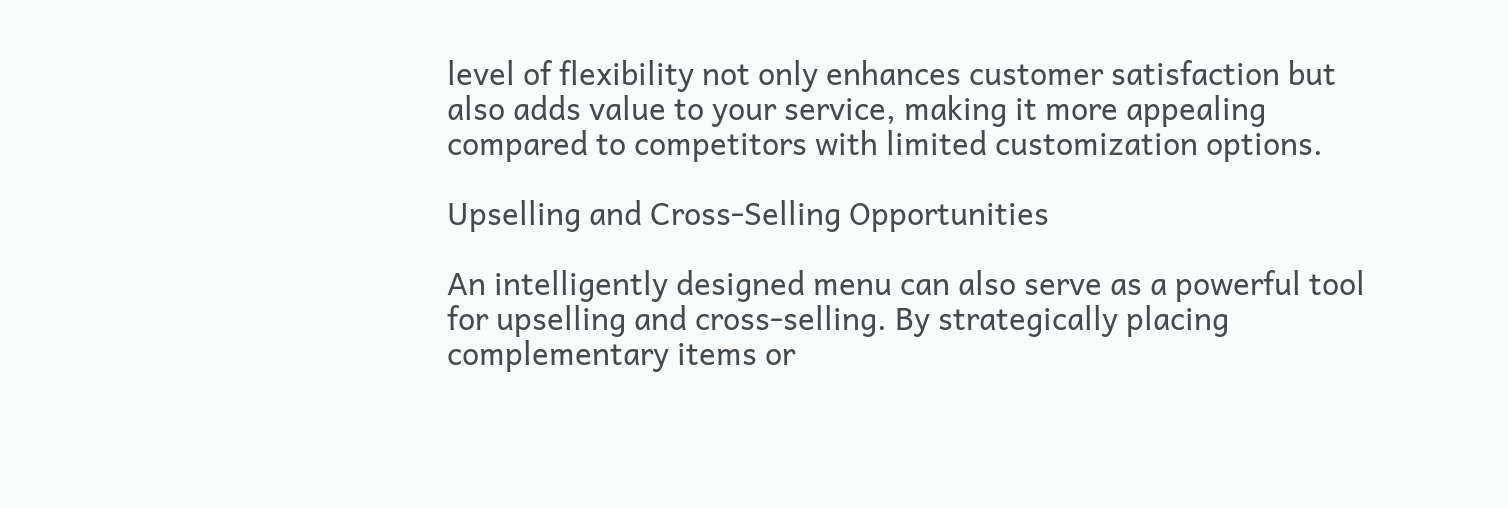level of flexibility not only enhances customer satisfaction but also adds value to your service, making it more appealing compared to competitors with limited customization options.

Upselling and Cross-Selling Opportunities

An intelligently designed menu can also serve as a powerful tool for upselling and cross-selling. By strategically placing complementary items or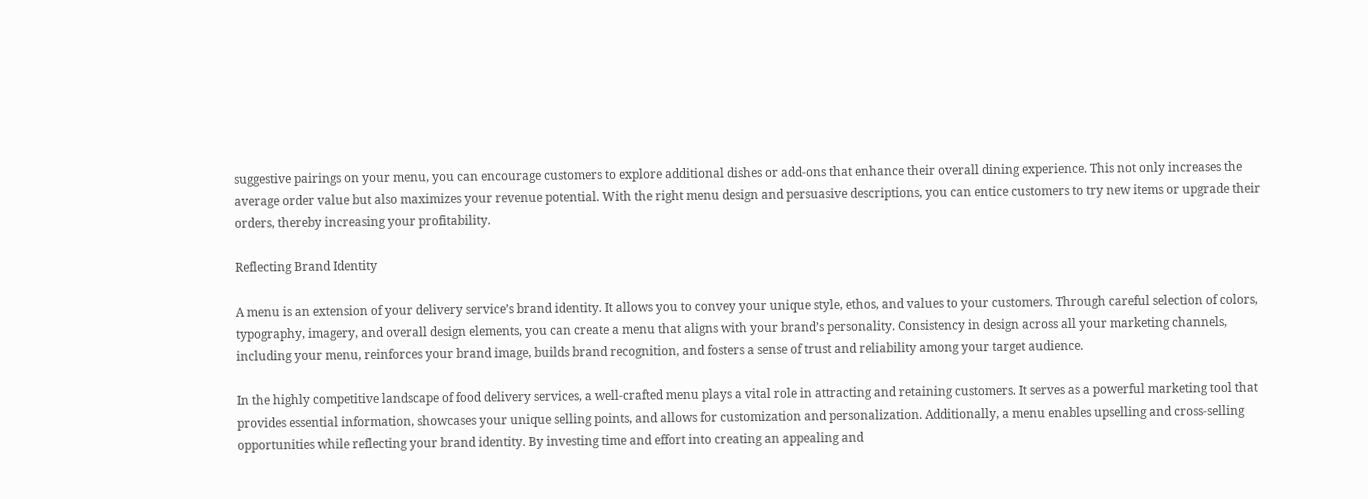suggestive pairings on your menu, you can encourage customers to explore additional dishes or add-ons that enhance their overall dining experience. This not only increases the average order value but also maximizes your revenue potential. With the right menu design and persuasive descriptions, you can entice customers to try new items or upgrade their orders, thereby increasing your profitability.

Reflecting Brand Identity

A menu is an extension of your delivery service’s brand identity. It allows you to convey your unique style, ethos, and values to your customers. Through careful selection of colors, typography, imagery, and overall design elements, you can create a menu that aligns with your brand’s personality. Consistency in design across all your marketing channels, including your menu, reinforces your brand image, builds brand recognition, and fosters a sense of trust and reliability among your target audience.

In the highly competitive landscape of food delivery services, a well-crafted menu plays a vital role in attracting and retaining customers. It serves as a powerful marketing tool that provides essential information, showcases your unique selling points, and allows for customization and personalization. Additionally, a menu enables upselling and cross-selling opportunities while reflecting your brand identity. By investing time and effort into creating an appealing and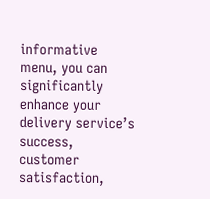informative menu, you can significantly enhance your delivery service’s success, customer satisfaction,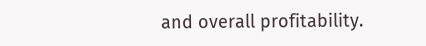and overall profitability.